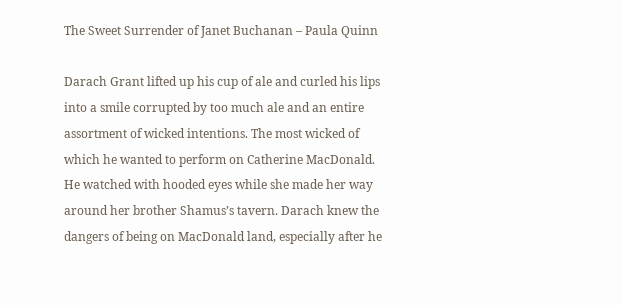The Sweet Surrender of Janet Buchanan – Paula Quinn

Darach Grant lifted up his cup of ale and curled his lips into a smile corrupted by too much ale and an entire assortment of wicked intentions. The most wicked of which he wanted to perform on Catherine MacDonald. He watched with hooded eyes while she made her way around her brother Shamus’s tavern. Darach knew the dangers of being on MacDonald land, especially after he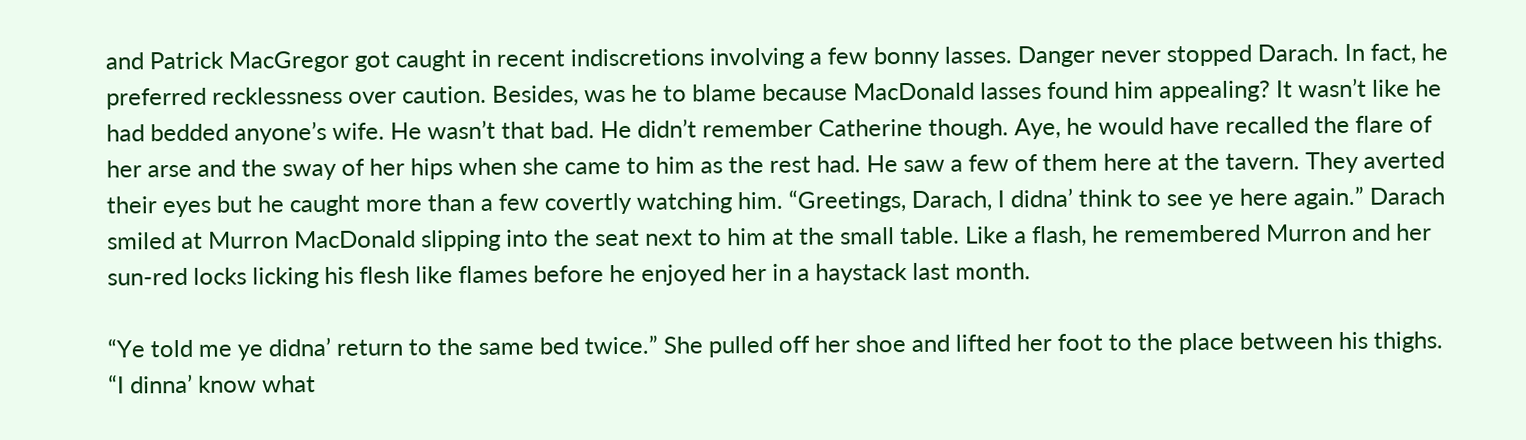and Patrick MacGregor got caught in recent indiscretions involving a few bonny lasses. Danger never stopped Darach. In fact, he preferred recklessness over caution. Besides, was he to blame because MacDonald lasses found him appealing? It wasn’t like he had bedded anyone’s wife. He wasn’t that bad. He didn’t remember Catherine though. Aye, he would have recalled the flare of her arse and the sway of her hips when she came to him as the rest had. He saw a few of them here at the tavern. They averted their eyes but he caught more than a few covertly watching him. “Greetings, Darach, I didna’ think to see ye here again.” Darach smiled at Murron MacDonald slipping into the seat next to him at the small table. Like a flash, he remembered Murron and her sun-red locks licking his flesh like flames before he enjoyed her in a haystack last month.

“Ye told me ye didna’ return to the same bed twice.” She pulled off her shoe and lifted her foot to the place between his thighs. “I dinna’ know what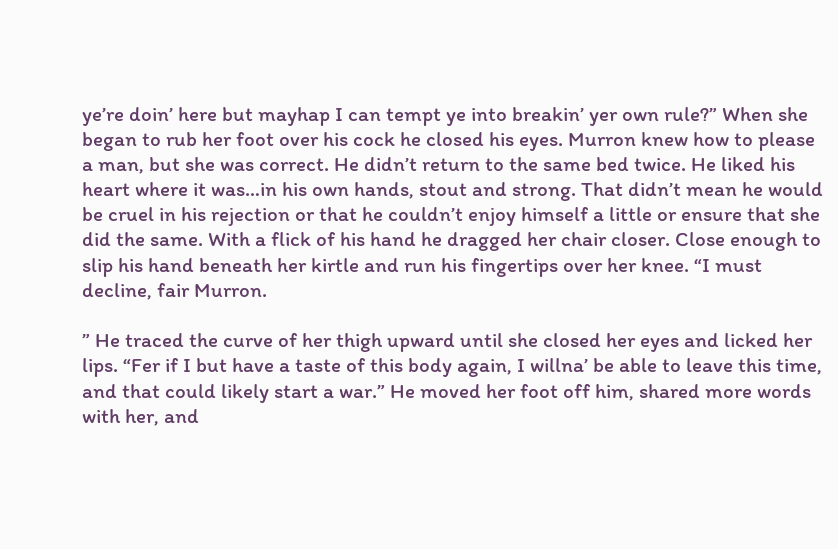ye’re doin’ here but mayhap I can tempt ye into breakin’ yer own rule?” When she began to rub her foot over his cock he closed his eyes. Murron knew how to please a man, but she was correct. He didn’t return to the same bed twice. He liked his heart where it was…in his own hands, stout and strong. That didn’t mean he would be cruel in his rejection or that he couldn’t enjoy himself a little or ensure that she did the same. With a flick of his hand he dragged her chair closer. Close enough to slip his hand beneath her kirtle and run his fingertips over her knee. “I must decline, fair Murron.

” He traced the curve of her thigh upward until she closed her eyes and licked her lips. “Fer if I but have a taste of this body again, I willna’ be able to leave this time, and that could likely start a war.” He moved her foot off him, shared more words with her, and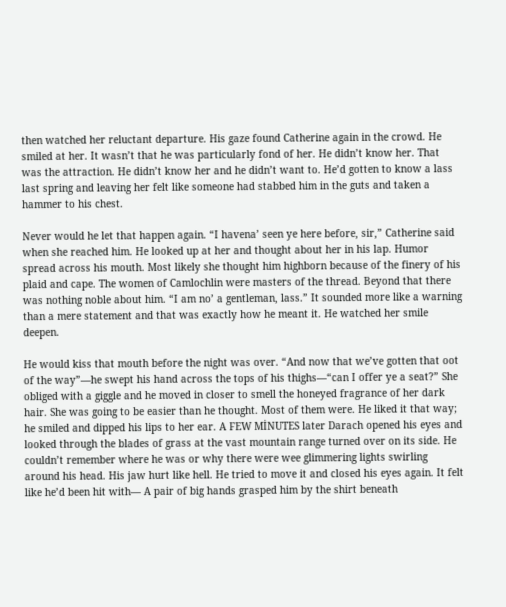then watched her reluctant departure. His gaze found Catherine again in the crowd. He smiled at her. It wasn’t that he was particularly fond of her. He didn’t know her. That was the attraction. He didn’t know her and he didn’t want to. He’d gotten to know a lass last spring and leaving her felt like someone had stabbed him in the guts and taken a hammer to his chest.

Never would he let that happen again. “I havena’ seen ye here before, sir,” Catherine said when she reached him. He looked up at her and thought about her in his lap. Humor spread across his mouth. Most likely she thought him highborn because of the finery of his plaid and cape. The women of Camlochlin were masters of the thread. Beyond that there was nothing noble about him. “I am no’ a gentleman, lass.” It sounded more like a warning than a mere statement and that was exactly how he meant it. He watched her smile deepen.

He would kiss that mouth before the night was over. “And now that we’ve gotten that oot of the way”—he swept his hand across the tops of his thighs—“can I offer ye a seat?” She obliged with a giggle and he moved in closer to smell the honeyed fragrance of her dark hair. She was going to be easier than he thought. Most of them were. He liked it that way; he smiled and dipped his lips to her ear. A FEW MİNUTES later Darach opened his eyes and looked through the blades of grass at the vast mountain range turned over on its side. He couldn’t remember where he was or why there were wee glimmering lights swirling around his head. His jaw hurt like hell. He tried to move it and closed his eyes again. It felt like he’d been hit with— A pair of big hands grasped him by the shirt beneath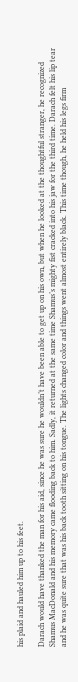his plaid and hauled him up to his feet.

Darach would have thanked the man for his aid, since he was sure he wouldn’t have been able to get up on his own, but when he looked at the thoughtful stranger, he recognized Shamus MacDonald and his memory came flooding back to him. Sadly, it returned at the same time Shamus’s mighty fist cracked into his jaw for the third time. Darach felt his lip tear and he was quite sure that was his back tooth sitting on his tongue. The lights changed color and things went almost entirely black. This time though, he held his legs firm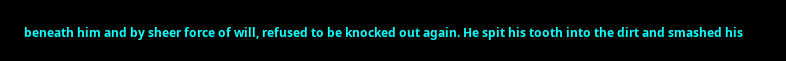beneath him and by sheer force of will, refused to be knocked out again. He spit his tooth into the dirt and smashed his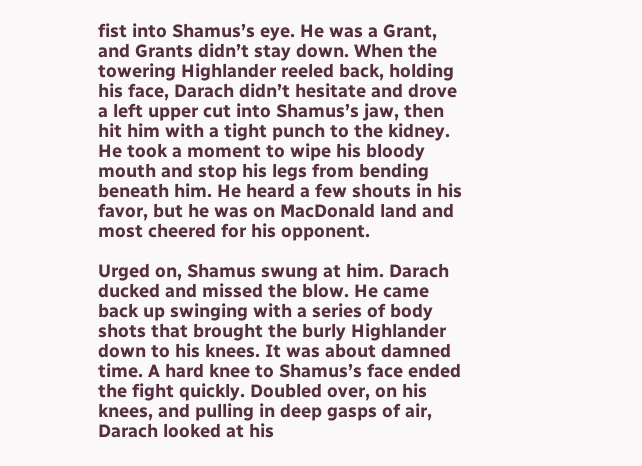fist into Shamus’s eye. He was a Grant, and Grants didn’t stay down. When the towering Highlander reeled back, holding his face, Darach didn’t hesitate and drove a left upper cut into Shamus’s jaw, then hit him with a tight punch to the kidney. He took a moment to wipe his bloody mouth and stop his legs from bending beneath him. He heard a few shouts in his favor, but he was on MacDonald land and most cheered for his opponent.

Urged on, Shamus swung at him. Darach ducked and missed the blow. He came back up swinging with a series of body shots that brought the burly Highlander down to his knees. It was about damned time. A hard knee to Shamus’s face ended the fight quickly. Doubled over, on his knees, and pulling in deep gasps of air, Darach looked at his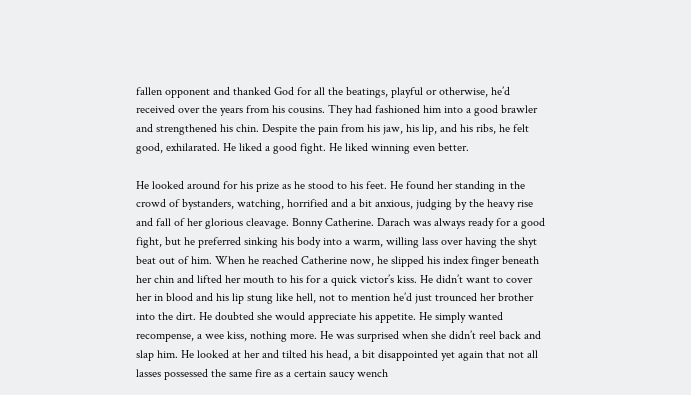fallen opponent and thanked God for all the beatings, playful or otherwise, he’d received over the years from his cousins. They had fashioned him into a good brawler and strengthened his chin. Despite the pain from his jaw, his lip, and his ribs, he felt good, exhilarated. He liked a good fight. He liked winning even better.

He looked around for his prize as he stood to his feet. He found her standing in the crowd of bystanders, watching, horrified and a bit anxious, judging by the heavy rise and fall of her glorious cleavage. Bonny Catherine. Darach was always ready for a good fight, but he preferred sinking his body into a warm, willing lass over having the shyt beat out of him. When he reached Catherine now, he slipped his index finger beneath her chin and lifted her mouth to his for a quick victor’s kiss. He didn’t want to cover her in blood and his lip stung like hell, not to mention he’d just trounced her brother into the dirt. He doubted she would appreciate his appetite. He simply wanted recompense, a wee kiss, nothing more. He was surprised when she didn’t reel back and slap him. He looked at her and tilted his head, a bit disappointed yet again that not all lasses possessed the same fire as a certain saucy wench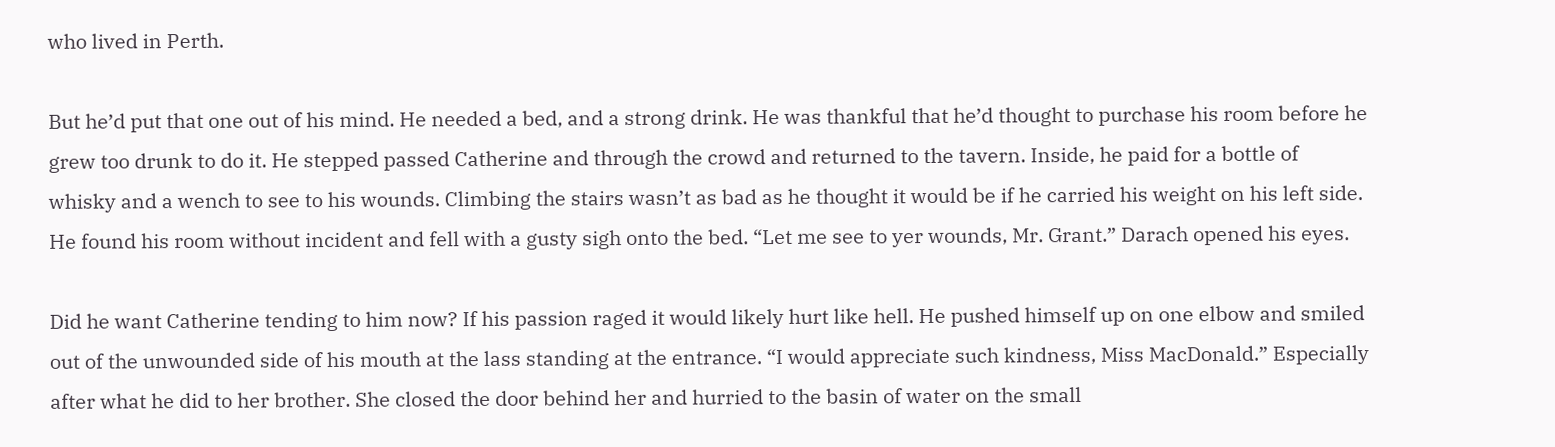who lived in Perth.

But he’d put that one out of his mind. He needed a bed, and a strong drink. He was thankful that he’d thought to purchase his room before he grew too drunk to do it. He stepped passed Catherine and through the crowd and returned to the tavern. Inside, he paid for a bottle of whisky and a wench to see to his wounds. Climbing the stairs wasn’t as bad as he thought it would be if he carried his weight on his left side. He found his room without incident and fell with a gusty sigh onto the bed. “Let me see to yer wounds, Mr. Grant.” Darach opened his eyes.

Did he want Catherine tending to him now? If his passion raged it would likely hurt like hell. He pushed himself up on one elbow and smiled out of the unwounded side of his mouth at the lass standing at the entrance. “I would appreciate such kindness, Miss MacDonald.” Especially after what he did to her brother. She closed the door behind her and hurried to the basin of water on the small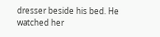dresser beside his bed. He watched her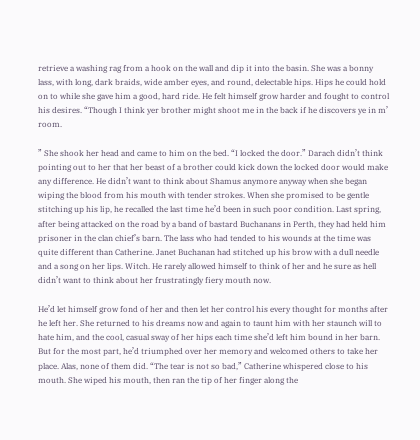retrieve a washing rag from a hook on the wall and dip it into the basin. She was a bonny lass, with long, dark braids, wide amber eyes, and round, delectable hips. Hips he could hold on to while she gave him a good, hard ride. He felt himself grow harder and fought to control his desires. “Though I think yer brother might shoot me in the back if he discovers ye in m’ room.

” She shook her head and came to him on the bed. “I locked the door.” Darach didn’t think pointing out to her that her beast of a brother could kick down the locked door would make any difference. He didn’t want to think about Shamus anymore anyway when she began wiping the blood from his mouth with tender strokes. When she promised to be gentle stitching up his lip, he recalled the last time he’d been in such poor condition. Last spring, after being attacked on the road by a band of bastard Buchanans in Perth, they had held him prisoner in the clan chief’s barn. The lass who had tended to his wounds at the time was quite different than Catherine. Janet Buchanan had stitched up his brow with a dull needle and a song on her lips. Witch. He rarely allowed himself to think of her and he sure as hell didn’t want to think about her frustratingly fiery mouth now.

He’d let himself grow fond of her and then let her control his every thought for months after he left her. She returned to his dreams now and again to taunt him with her staunch will to hate him, and the cool, casual sway of her hips each time she’d left him bound in her barn. But for the most part, he’d triumphed over her memory and welcomed others to take her place. Alas, none of them did. “The tear is not so bad,” Catherine whispered close to his mouth. She wiped his mouth, then ran the tip of her finger along the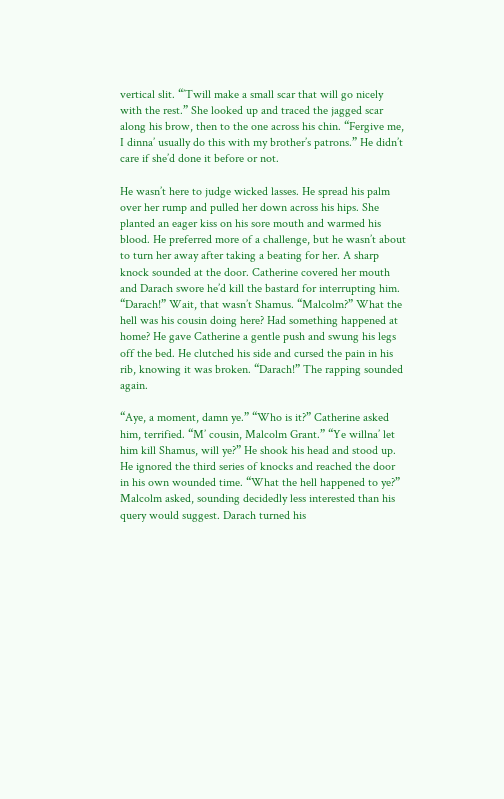vertical slit. “’Twill make a small scar that will go nicely with the rest.” She looked up and traced the jagged scar along his brow, then to the one across his chin. “Fergive me, I dinna’ usually do this with my brother’s patrons.” He didn’t care if she’d done it before or not.

He wasn’t here to judge wicked lasses. He spread his palm over her rump and pulled her down across his hips. She planted an eager kiss on his sore mouth and warmed his blood. He preferred more of a challenge, but he wasn’t about to turn her away after taking a beating for her. A sharp knock sounded at the door. Catherine covered her mouth and Darach swore he’d kill the bastard for interrupting him. “Darach!” Wait, that wasn’t Shamus. “Malcolm?” What the hell was his cousin doing here? Had something happened at home? He gave Catherine a gentle push and swung his legs off the bed. He clutched his side and cursed the pain in his rib, knowing it was broken. “Darach!” The rapping sounded again.

“Aye, a moment, damn ye.” “Who is it?” Catherine asked him, terrified. “M’ cousin, Malcolm Grant.” “Ye willna’ let him kill Shamus, will ye?” He shook his head and stood up. He ignored the third series of knocks and reached the door in his own wounded time. “What the hell happened to ye?” Malcolm asked, sounding decidedly less interested than his query would suggest. Darach turned his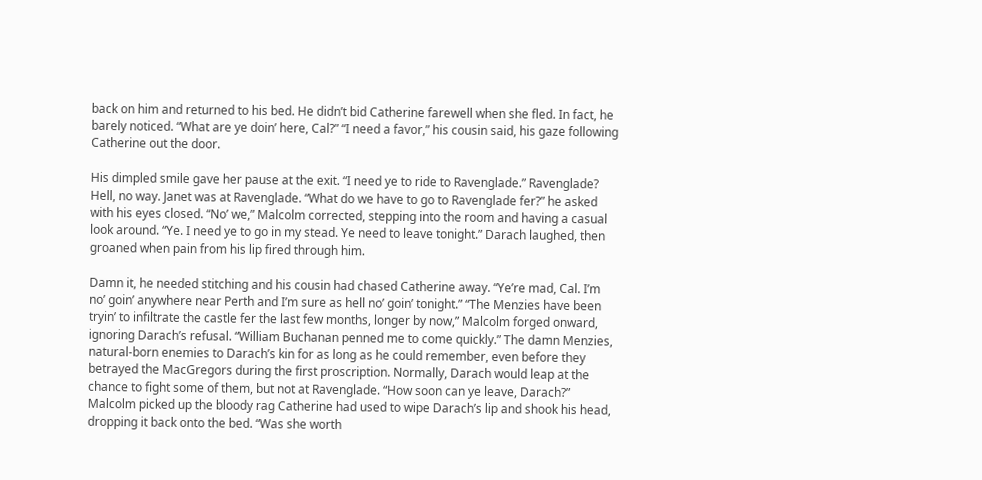back on him and returned to his bed. He didn’t bid Catherine farewell when she fled. In fact, he barely noticed. “What are ye doin’ here, Cal?” “I need a favor,” his cousin said, his gaze following Catherine out the door.

His dimpled smile gave her pause at the exit. “I need ye to ride to Ravenglade.” Ravenglade? Hell, no way. Janet was at Ravenglade. “What do we have to go to Ravenglade fer?” he asked with his eyes closed. “No’ we,” Malcolm corrected, stepping into the room and having a casual look around. “Ye. I need ye to go in my stead. Ye need to leave tonight.” Darach laughed, then groaned when pain from his lip fired through him.

Damn it, he needed stitching and his cousin had chased Catherine away. “Ye’re mad, Cal. I’m no’ goin’ anywhere near Perth and I’m sure as hell no’ goin’ tonight.” “The Menzies have been tryin’ to infiltrate the castle fer the last few months, longer by now,” Malcolm forged onward, ignoring Darach’s refusal. “William Buchanan penned me to come quickly.” The damn Menzies, natural-born enemies to Darach’s kin for as long as he could remember, even before they betrayed the MacGregors during the first proscription. Normally, Darach would leap at the chance to fight some of them, but not at Ravenglade. “How soon can ye leave, Darach?” Malcolm picked up the bloody rag Catherine had used to wipe Darach’s lip and shook his head, dropping it back onto the bed. “Was she worth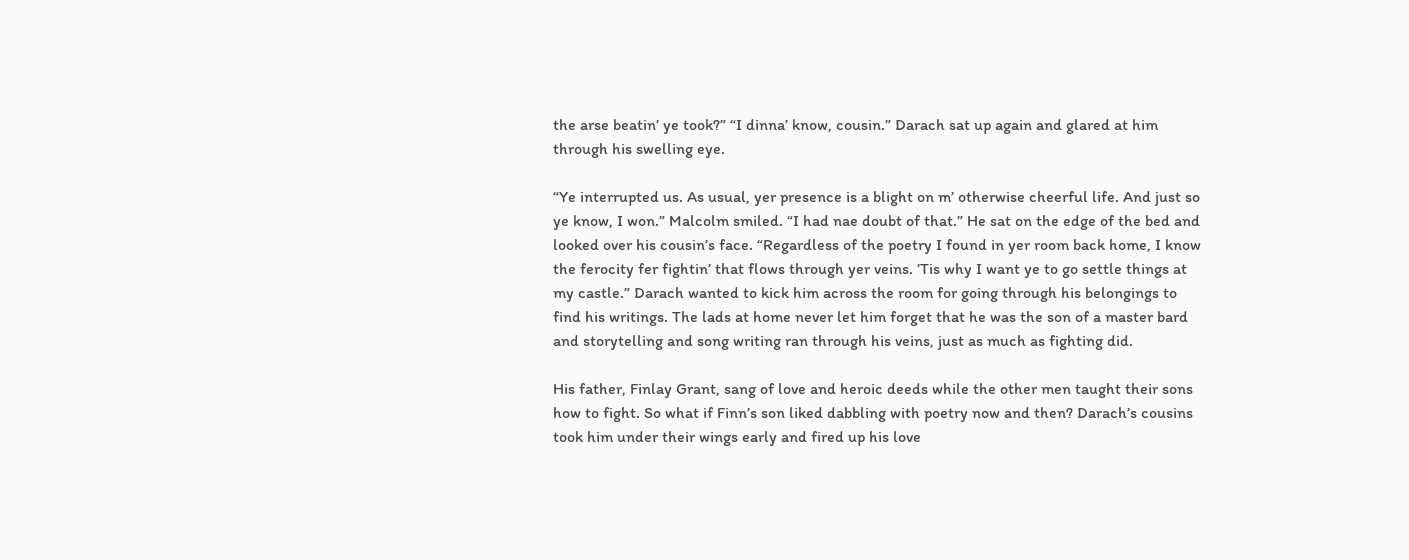the arse beatin’ ye took?” “I dinna’ know, cousin.” Darach sat up again and glared at him through his swelling eye.

“Ye interrupted us. As usual, yer presence is a blight on m’ otherwise cheerful life. And just so ye know, I won.” Malcolm smiled. “I had nae doubt of that.” He sat on the edge of the bed and looked over his cousin’s face. “Regardless of the poetry I found in yer room back home, I know the ferocity fer fightin’ that flows through yer veins. ’Tis why I want ye to go settle things at my castle.” Darach wanted to kick him across the room for going through his belongings to find his writings. The lads at home never let him forget that he was the son of a master bard and storytelling and song writing ran through his veins, just as much as fighting did.

His father, Finlay Grant, sang of love and heroic deeds while the other men taught their sons how to fight. So what if Finn’s son liked dabbling with poetry now and then? Darach’s cousins took him under their wings early and fired up his love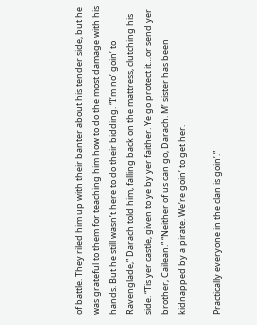of battle. They riled him up with their banter about his tender side, but he was grateful to them for teaching him how to do the most damage with his hands. But he still wasn’t here to do their bidding. “I’m no’ goin’ to Ravenglade,” Darach told him, falling back on the mattress, clutching his side. “Tis yer castle, given to ye by yer faither. Ye go protect it…or send yer brother, Cailean.” “Neither of us can go, Darach. M’ sister has been kidnapped by a pirate. We’re goin’ to get her.

Practically everyone in the clan is goin’.”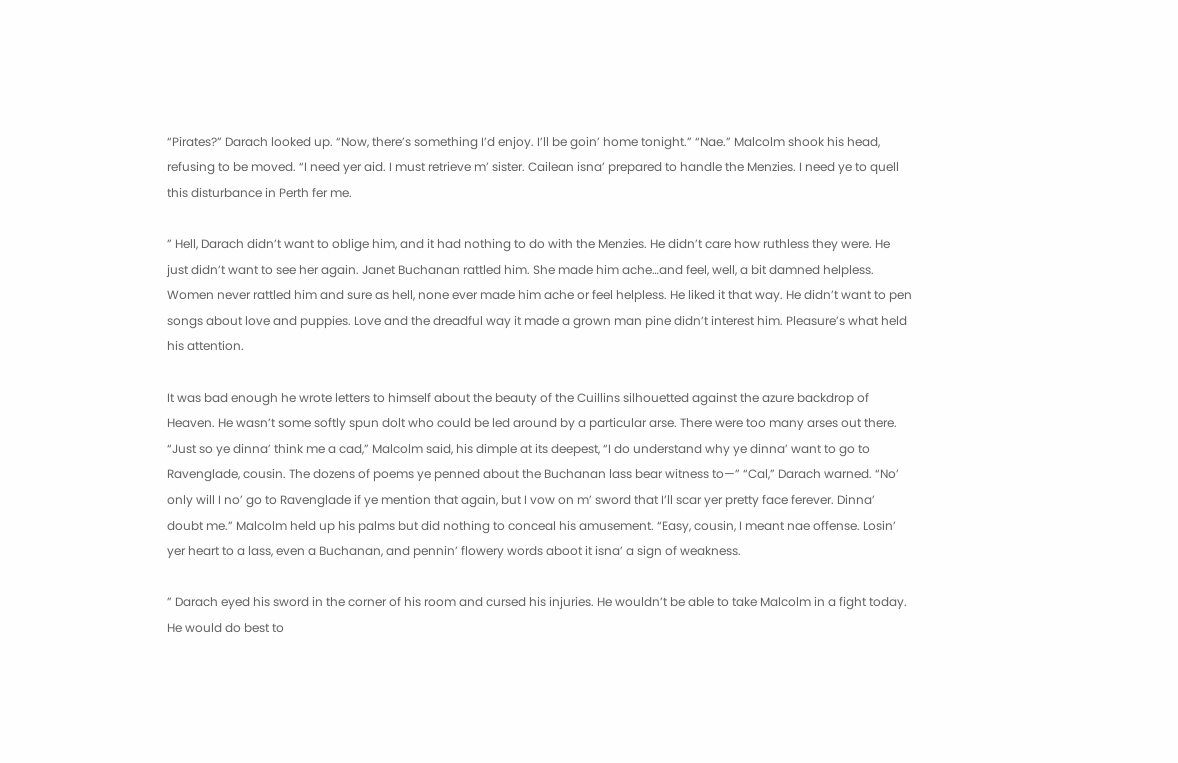“Pirates?” Darach looked up. “Now, there’s something I’d enjoy. I’ll be goin’ home tonight.” “Nae.” Malcolm shook his head, refusing to be moved. “I need yer aid. I must retrieve m’ sister. Cailean isna’ prepared to handle the Menzies. I need ye to quell this disturbance in Perth fer me.

” Hell, Darach didn’t want to oblige him, and it had nothing to do with the Menzies. He didn’t care how ruthless they were. He just didn’t want to see her again. Janet Buchanan rattled him. She made him ache…and feel, well, a bit damned helpless. Women never rattled him and sure as hell, none ever made him ache or feel helpless. He liked it that way. He didn’t want to pen songs about love and puppies. Love and the dreadful way it made a grown man pine didn’t interest him. Pleasure’s what held his attention.

It was bad enough he wrote letters to himself about the beauty of the Cuillins silhouetted against the azure backdrop of Heaven. He wasn’t some softly spun dolt who could be led around by a particular arse. There were too many arses out there. “Just so ye dinna’ think me a cad,” Malcolm said, his dimple at its deepest, “I do understand why ye dinna’ want to go to Ravenglade, cousin. The dozens of poems ye penned about the Buchanan lass bear witness to—” “Cal,” Darach warned. “No’ only will I no’ go to Ravenglade if ye mention that again, but I vow on m’ sword that I’ll scar yer pretty face ferever. Dinna’ doubt me.” Malcolm held up his palms but did nothing to conceal his amusement. “Easy, cousin, I meant nae offense. Losin’ yer heart to a lass, even a Buchanan, and pennin’ flowery words aboot it isna’ a sign of weakness.

” Darach eyed his sword in the corner of his room and cursed his injuries. He wouldn’t be able to take Malcolm in a fight today. He would do best to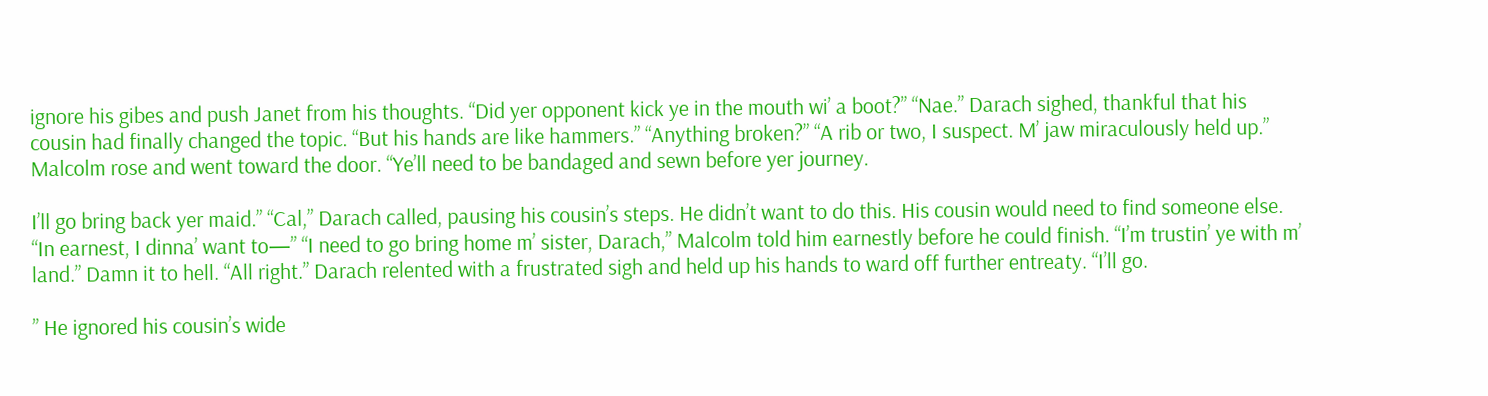ignore his gibes and push Janet from his thoughts. “Did yer opponent kick ye in the mouth wi’ a boot?” “Nae.” Darach sighed, thankful that his cousin had finally changed the topic. “But his hands are like hammers.” “Anything broken?” “A rib or two, I suspect. M’ jaw miraculously held up.” Malcolm rose and went toward the door. “Ye’ll need to be bandaged and sewn before yer journey.

I’ll go bring back yer maid.” “Cal,” Darach called, pausing his cousin’s steps. He didn’t want to do this. His cousin would need to find someone else. “In earnest, I dinna’ want to—” “I need to go bring home m’ sister, Darach,” Malcolm told him earnestly before he could finish. “I’m trustin’ ye with m’ land.” Damn it to hell. “All right.” Darach relented with a frustrated sigh and held up his hands to ward off further entreaty. “I’ll go.

” He ignored his cousin’s wide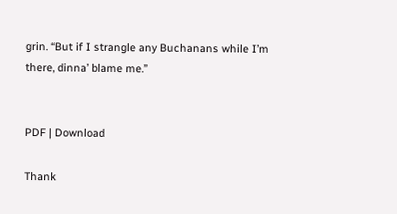grin. “But if I strangle any Buchanans while I’m there, dinna’ blame me.”


PDF | Download

Thank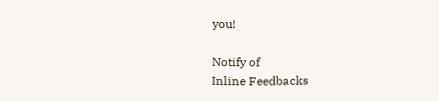you!

Notify of
Inline Feedbacks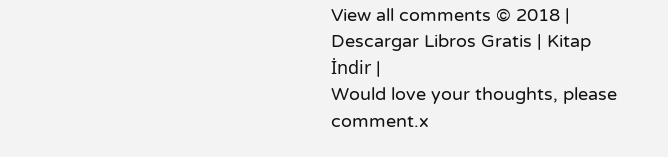View all comments © 2018 | Descargar Libros Gratis | Kitap İndir |
Would love your thoughts, please comment.x